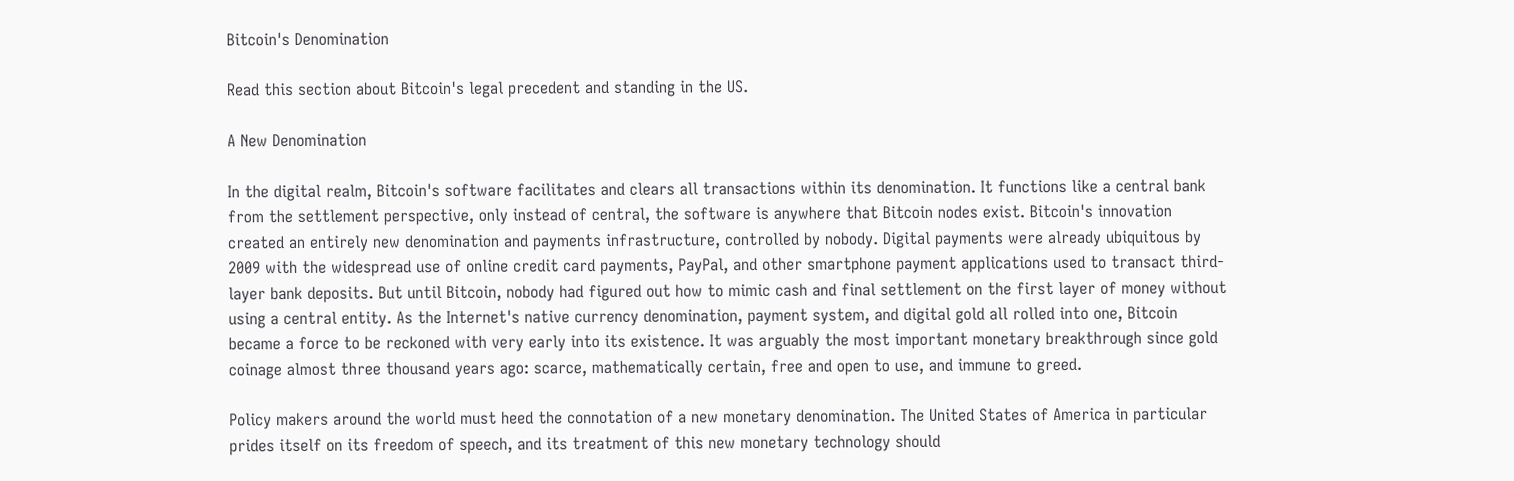Bitcoin's Denomination

Read this section about Bitcoin's legal precedent and standing in the US.

A New Denomination

In the digital realm, Bitcoin's software facilitates and clears all transactions within its denomination. It functions like a central bank from the settlement perspective, only instead of central, the software is anywhere that Bitcoin nodes exist. Bitcoin's innovation created an entirely new denomination and payments infrastructure, controlled by nobody. Digital payments were already ubiquitous by 2009 with the widespread use of online credit card payments, PayPal, and other smartphone payment applications used to transact third-layer bank deposits. But until Bitcoin, nobody had figured out how to mimic cash and final settlement on the first layer of money without using a central entity. As the Internet's native currency denomination, payment system, and digital gold all rolled into one, Bitcoin became a force to be reckoned with very early into its existence. It was arguably the most important monetary breakthrough since gold coinage almost three thousand years ago: scarce, mathematically certain, free and open to use, and immune to greed.

Policy makers around the world must heed the connotation of a new monetary denomination. The United States of America in particular prides itself on its freedom of speech, and its treatment of this new monetary technology should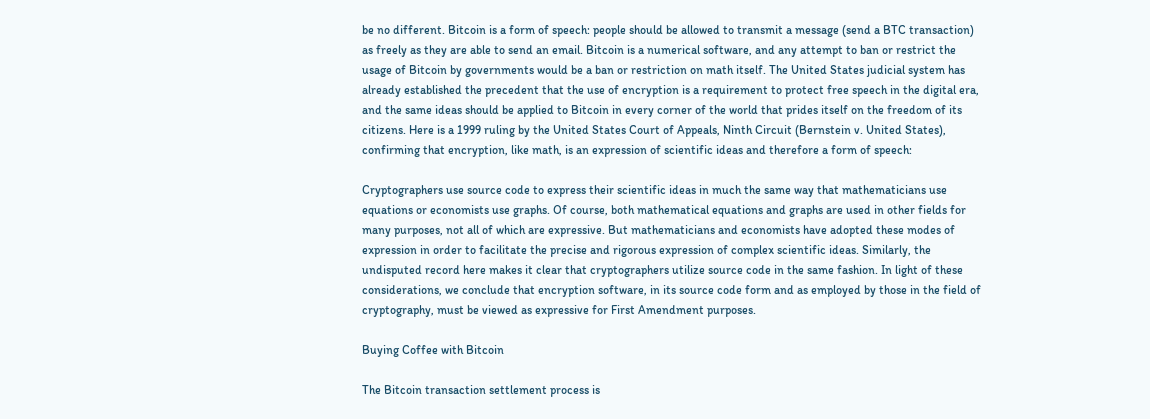be no different. Bitcoin is a form of speech: people should be allowed to transmit a message (send a BTC transaction) as freely as they are able to send an email. Bitcoin is a numerical software, and any attempt to ban or restrict the usage of Bitcoin by governments would be a ban or restriction on math itself. The United States judicial system has already established the precedent that the use of encryption is a requirement to protect free speech in the digital era, and the same ideas should be applied to Bitcoin in every corner of the world that prides itself on the freedom of its citizens. Here is a 1999 ruling by the United States Court of Appeals, Ninth Circuit (Bernstein v. United States), confirming that encryption, like math, is an expression of scientific ideas and therefore a form of speech:

Cryptographers use source code to express their scientific ideas in much the same way that mathematicians use equations or economists use graphs. Of course, both mathematical equations and graphs are used in other fields for many purposes, not all of which are expressive. But mathematicians and economists have adopted these modes of expression in order to facilitate the precise and rigorous expression of complex scientific ideas. Similarly, the undisputed record here makes it clear that cryptographers utilize source code in the same fashion. In light of these considerations, we conclude that encryption software, in its source code form and as employed by those in the field of cryptography, must be viewed as expressive for First Amendment purposes.

Buying Coffee with Bitcoin

The Bitcoin transaction settlement process is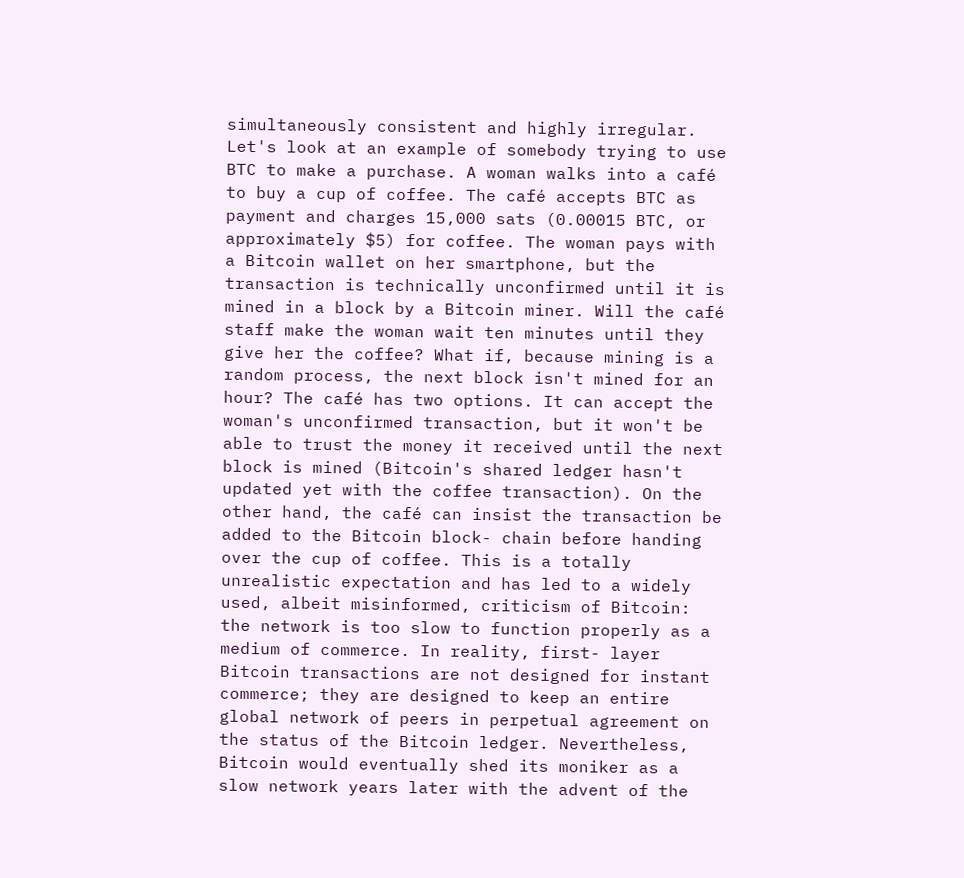simultaneously consistent and highly irregular. Let's look at an example of somebody trying to use BTC to make a purchase. A woman walks into a café to buy a cup of coffee. The café accepts BTC as payment and charges 15,000 sats (0.00015 BTC, or approximately $5) for coffee. The woman pays with a Bitcoin wallet on her smartphone, but the transaction is technically unconfirmed until it is mined in a block by a Bitcoin miner. Will the café staff make the woman wait ten minutes until they give her the coffee? What if, because mining is a random process, the next block isn't mined for an hour? The café has two options. It can accept the woman's unconfirmed transaction, but it won't be able to trust the money it received until the next block is mined (Bitcoin's shared ledger hasn't updated yet with the coffee transaction). On the other hand, the café can insist the transaction be added to the Bitcoin block- chain before handing over the cup of coffee. This is a totally unrealistic expectation and has led to a widely used, albeit misinformed, criticism of Bitcoin: the network is too slow to function properly as a medium of commerce. In reality, first- layer Bitcoin transactions are not designed for instant commerce; they are designed to keep an entire global network of peers in perpetual agreement on the status of the Bitcoin ledger. Nevertheless, Bitcoin would eventually shed its moniker as a slow network years later with the advent of the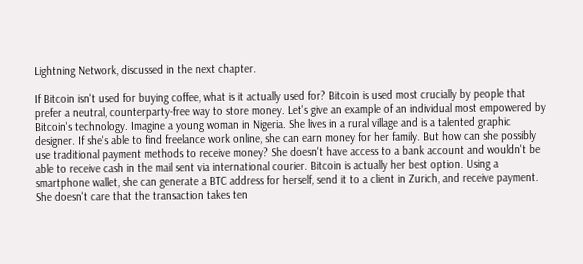Lightning Network, discussed in the next chapter.

If Bitcoin isn't used for buying coffee, what is it actually used for? Bitcoin is used most crucially by people that prefer a neutral, counterparty-free way to store money. Let's give an example of an individual most empowered by Bitcoin's technology. Imagine a young woman in Nigeria. She lives in a rural village and is a talented graphic designer. If she's able to find freelance work online, she can earn money for her family. But how can she possibly use traditional payment methods to receive money? She doesn't have access to a bank account and wouldn't be able to receive cash in the mail sent via international courier. Bitcoin is actually her best option. Using a smartphone wallet, she can generate a BTC address for herself, send it to a client in Zurich, and receive payment. She doesn't care that the transaction takes ten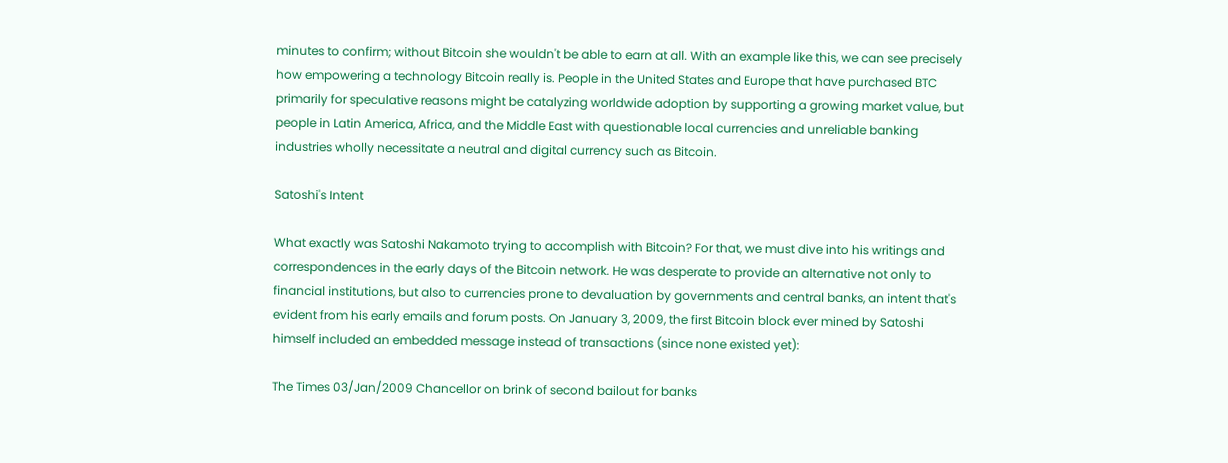minutes to confirm; without Bitcoin she wouldn't be able to earn at all. With an example like this, we can see precisely how empowering a technology Bitcoin really is. People in the United States and Europe that have purchased BTC primarily for speculative reasons might be catalyzing worldwide adoption by supporting a growing market value, but people in Latin America, Africa, and the Middle East with questionable local currencies and unreliable banking industries wholly necessitate a neutral and digital currency such as Bitcoin.

Satoshi's Intent

What exactly was Satoshi Nakamoto trying to accomplish with Bitcoin? For that, we must dive into his writings and correspondences in the early days of the Bitcoin network. He was desperate to provide an alternative not only to financial institutions, but also to currencies prone to devaluation by governments and central banks, an intent that's evident from his early emails and forum posts. On January 3, 2009, the first Bitcoin block ever mined by Satoshi himself included an embedded message instead of transactions (since none existed yet):

The Times 03/Jan/2009 Chancellor on brink of second bailout for banks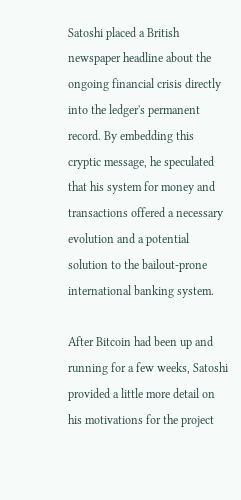Satoshi placed a British newspaper headline about the ongoing financial crisis directly into the ledger's permanent record. By embedding this cryptic message, he speculated that his system for money and transactions offered a necessary evolution and a potential solution to the bailout-prone international banking system.

After Bitcoin had been up and running for a few weeks, Satoshi provided a little more detail on his motivations for the project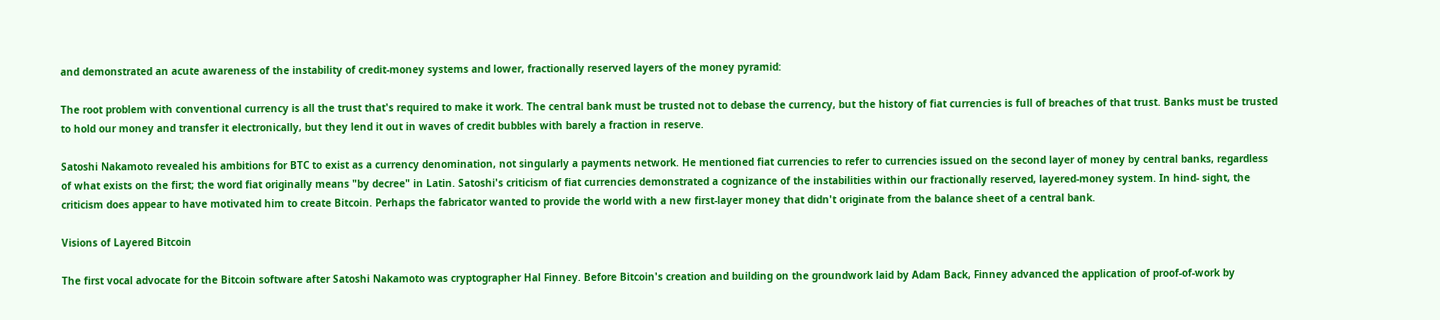and demonstrated an acute awareness of the instability of credit-money systems and lower, fractionally reserved layers of the money pyramid:

The root problem with conventional currency is all the trust that's required to make it work. The central bank must be trusted not to debase the currency, but the history of fiat currencies is full of breaches of that trust. Banks must be trusted to hold our money and transfer it electronically, but they lend it out in waves of credit bubbles with barely a fraction in reserve.

Satoshi Nakamoto revealed his ambitions for BTC to exist as a currency denomination, not singularly a payments network. He mentioned fiat currencies to refer to currencies issued on the second layer of money by central banks, regardless of what exists on the first; the word fiat originally means "by decree" in Latin. Satoshi's criticism of fiat currencies demonstrated a cognizance of the instabilities within our fractionally reserved, layered-money system. In hind- sight, the criticism does appear to have motivated him to create Bitcoin. Perhaps the fabricator wanted to provide the world with a new first-layer money that didn't originate from the balance sheet of a central bank.

Visions of Layered Bitcoin

The first vocal advocate for the Bitcoin software after Satoshi Nakamoto was cryptographer Hal Finney. Before Bitcoin's creation and building on the groundwork laid by Adam Back, Finney advanced the application of proof-of-work by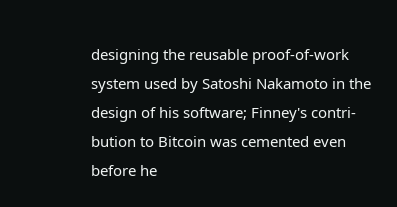designing the reusable proof-of-work system used by Satoshi Nakamoto in the design of his software; Finney's contri- bution to Bitcoin was cemented even before he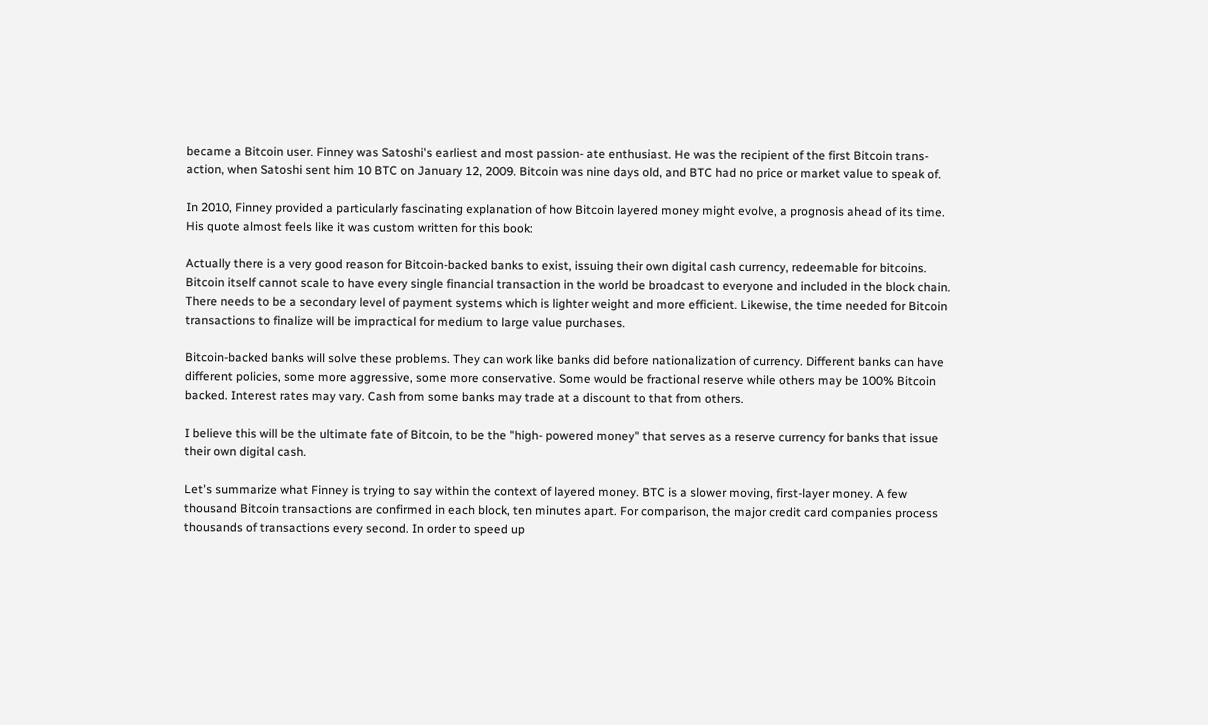became a Bitcoin user. Finney was Satoshi's earliest and most passion- ate enthusiast. He was the recipient of the first Bitcoin trans- action, when Satoshi sent him 10 BTC on January 12, 2009. Bitcoin was nine days old, and BTC had no price or market value to speak of.

In 2010, Finney provided a particularly fascinating explanation of how Bitcoin layered money might evolve, a prognosis ahead of its time. His quote almost feels like it was custom written for this book:

Actually there is a very good reason for Bitcoin-backed banks to exist, issuing their own digital cash currency, redeemable for bitcoins. Bitcoin itself cannot scale to have every single financial transaction in the world be broadcast to everyone and included in the block chain. There needs to be a secondary level of payment systems which is lighter weight and more efficient. Likewise, the time needed for Bitcoin transactions to finalize will be impractical for medium to large value purchases.

Bitcoin-backed banks will solve these problems. They can work like banks did before nationalization of currency. Different banks can have different policies, some more aggressive, some more conservative. Some would be fractional reserve while others may be 100% Bitcoin backed. Interest rates may vary. Cash from some banks may trade at a discount to that from others.

I believe this will be the ultimate fate of Bitcoin, to be the "high- powered money" that serves as a reserve currency for banks that issue their own digital cash.

Let's summarize what Finney is trying to say within the context of layered money. BTC is a slower moving, first-layer money. A few thousand Bitcoin transactions are confirmed in each block, ten minutes apart. For comparison, the major credit card companies process thousands of transactions every second. In order to speed up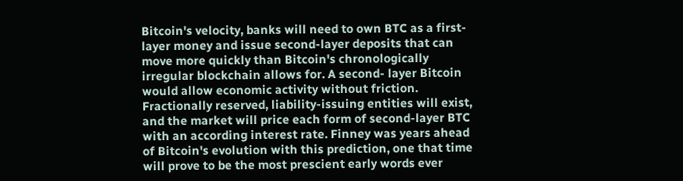Bitcoin's velocity, banks will need to own BTC as a first-layer money and issue second-layer deposits that can move more quickly than Bitcoin's chronologically irregular blockchain allows for. A second- layer Bitcoin would allow economic activity without friction. Fractionally reserved, liability-issuing entities will exist, and the market will price each form of second-layer BTC with an according interest rate. Finney was years ahead of Bitcoin's evolution with this prediction, one that time will prove to be the most prescient early words ever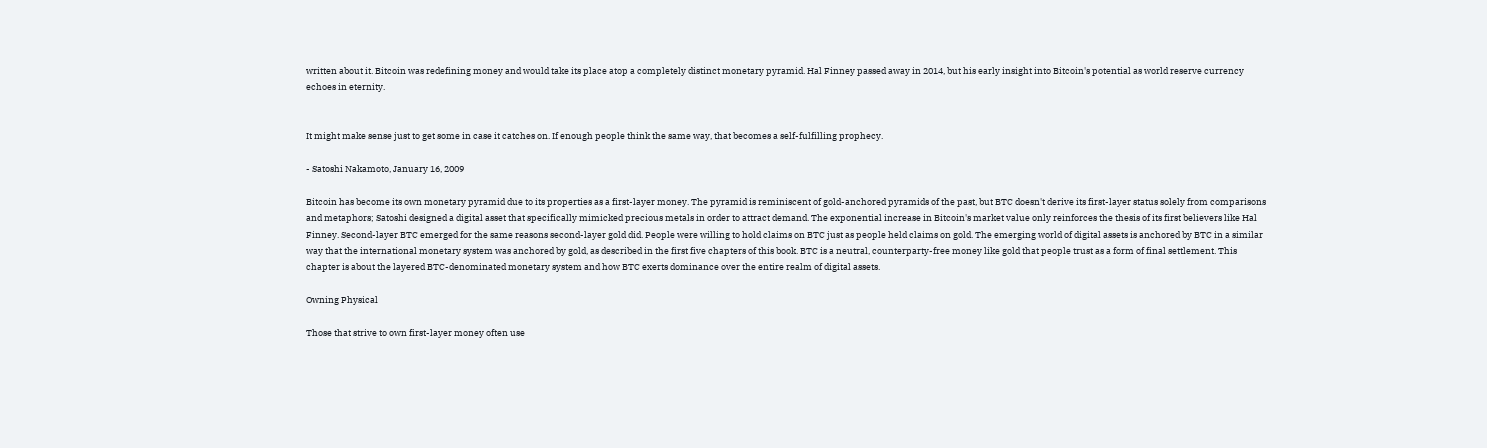written about it. Bitcoin was redefining money and would take its place atop a completely distinct monetary pyramid. Hal Finney passed away in 2014, but his early insight into Bitcoin's potential as world reserve currency echoes in eternity.


It might make sense just to get some in case it catches on. If enough people think the same way, that becomes a self-fulfilling prophecy.

- Satoshi Nakamoto, January 16, 2009

Bitcoin has become its own monetary pyramid due to its properties as a first-layer money. The pyramid is reminiscent of gold-anchored pyramids of the past, but BTC doesn't derive its first-layer status solely from comparisons and metaphors; Satoshi designed a digital asset that specifically mimicked precious metals in order to attract demand. The exponential increase in Bitcoin's market value only reinforces the thesis of its first believers like Hal Finney. Second-layer BTC emerged for the same reasons second-layer gold did. People were willing to hold claims on BTC just as people held claims on gold. The emerging world of digital assets is anchored by BTC in a similar way that the international monetary system was anchored by gold, as described in the first five chapters of this book. BTC is a neutral, counterparty-free money like gold that people trust as a form of final settlement. This chapter is about the layered BTC-denominated monetary system and how BTC exerts dominance over the entire realm of digital assets.

Owning Physical

Those that strive to own first-layer money often use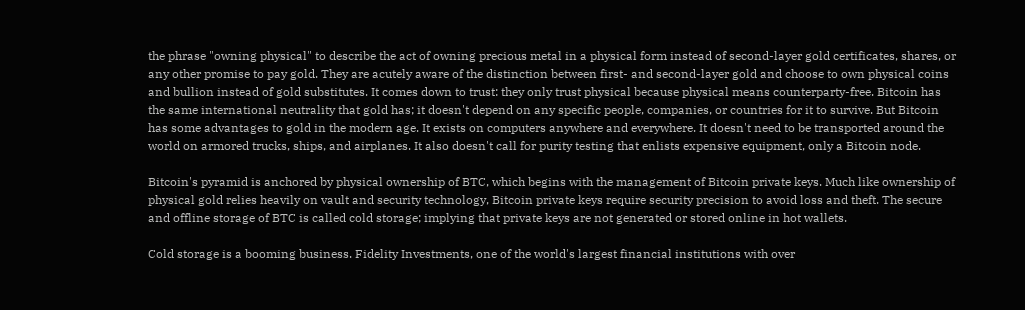the phrase "owning physical" to describe the act of owning precious metal in a physical form instead of second-layer gold certificates, shares, or any other promise to pay gold. They are acutely aware of the distinction between first- and second-layer gold and choose to own physical coins and bullion instead of gold substitutes. It comes down to trust: they only trust physical because physical means counterparty-free. Bitcoin has the same international neutrality that gold has; it doesn't depend on any specific people, companies, or countries for it to survive. But Bitcoin has some advantages to gold in the modern age. It exists on computers anywhere and everywhere. It doesn't need to be transported around the world on armored trucks, ships, and airplanes. It also doesn't call for purity testing that enlists expensive equipment, only a Bitcoin node.

Bitcoin's pyramid is anchored by physical ownership of BTC, which begins with the management of Bitcoin private keys. Much like ownership of physical gold relies heavily on vault and security technology, Bitcoin private keys require security precision to avoid loss and theft. The secure and offline storage of BTC is called cold storage; implying that private keys are not generated or stored online in hot wallets.

Cold storage is a booming business. Fidelity Investments, one of the world's largest financial institutions with over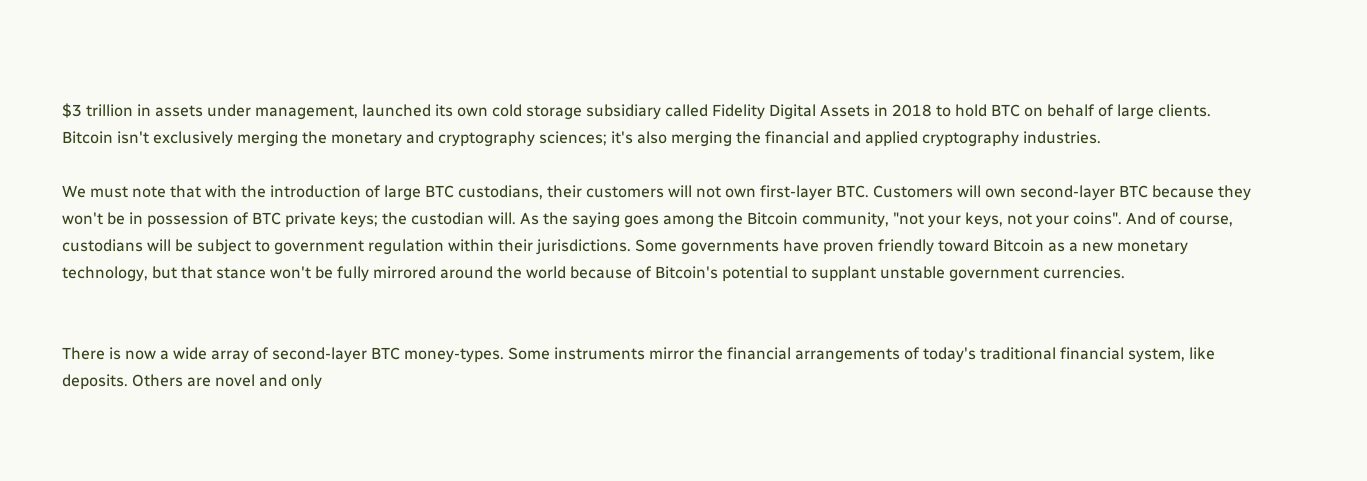$3 trillion in assets under management, launched its own cold storage subsidiary called Fidelity Digital Assets in 2018 to hold BTC on behalf of large clients. Bitcoin isn't exclusively merging the monetary and cryptography sciences; it's also merging the financial and applied cryptography industries.

We must note that with the introduction of large BTC custodians, their customers will not own first-layer BTC. Customers will own second-layer BTC because they won't be in possession of BTC private keys; the custodian will. As the saying goes among the Bitcoin community, "not your keys, not your coins". And of course, custodians will be subject to government regulation within their jurisdictions. Some governments have proven friendly toward Bitcoin as a new monetary technology, but that stance won't be fully mirrored around the world because of Bitcoin's potential to supplant unstable government currencies.


There is now a wide array of second-layer BTC money-types. Some instruments mirror the financial arrangements of today's traditional financial system, like deposits. Others are novel and only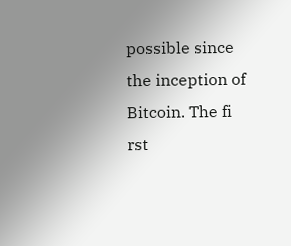possible since the inception of Bitcoin. The fi rst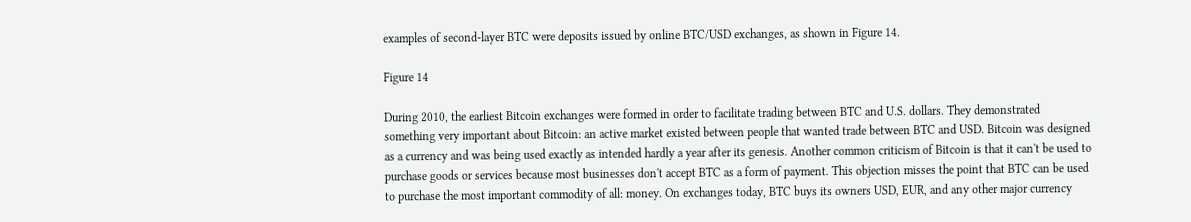examples of second-layer BTC were deposits issued by online BTC/USD exchanges, as shown in Figure 14.

Figure 14

During 2010, the earliest Bitcoin exchanges were formed in order to facilitate trading between BTC and U.S. dollars. They demonstrated something very important about Bitcoin: an active market existed between people that wanted trade between BTC and USD. Bitcoin was designed as a currency and was being used exactly as intended hardly a year after its genesis. Another common criticism of Bitcoin is that it can't be used to purchase goods or services because most businesses don't accept BTC as a form of payment. This objection misses the point that BTC can be used to purchase the most important commodity of all: money. On exchanges today, BTC buys its owners USD, EUR, and any other major currency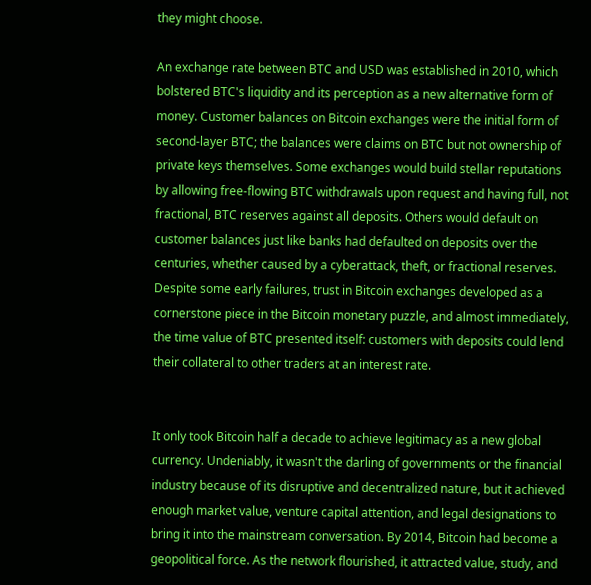they might choose.

An exchange rate between BTC and USD was established in 2010, which bolstered BTC's liquidity and its perception as a new alternative form of money. Customer balances on Bitcoin exchanges were the initial form of second-layer BTC; the balances were claims on BTC but not ownership of private keys themselves. Some exchanges would build stellar reputations by allowing free-flowing BTC withdrawals upon request and having full, not fractional, BTC reserves against all deposits. Others would default on customer balances just like banks had defaulted on deposits over the centuries, whether caused by a cyberattack, theft, or fractional reserves. Despite some early failures, trust in Bitcoin exchanges developed as a cornerstone piece in the Bitcoin monetary puzzle, and almost immediately, the time value of BTC presented itself: customers with deposits could lend their collateral to other traders at an interest rate.


It only took Bitcoin half a decade to achieve legitimacy as a new global currency. Undeniably, it wasn't the darling of governments or the financial industry because of its disruptive and decentralized nature, but it achieved enough market value, venture capital attention, and legal designations to bring it into the mainstream conversation. By 2014, Bitcoin had become a geopolitical force. As the network flourished, it attracted value, study, and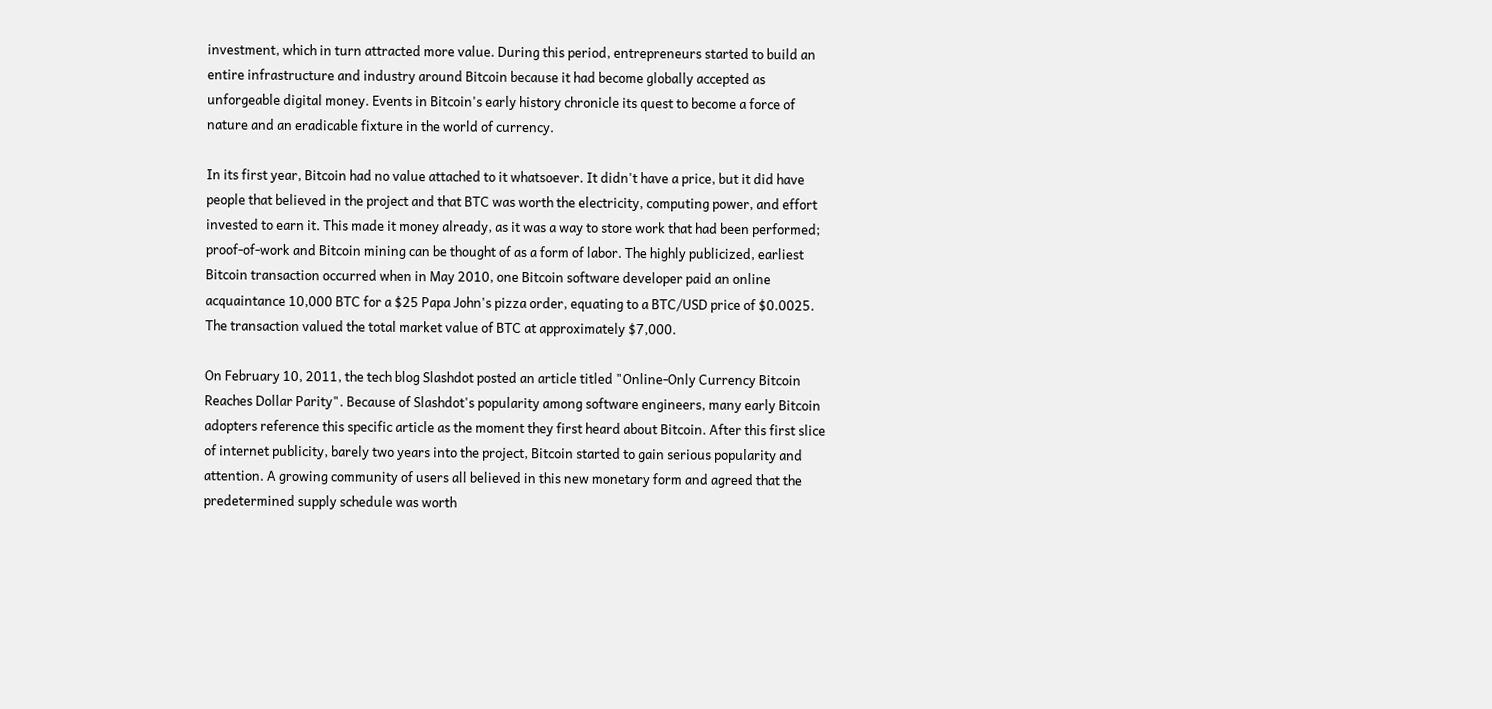investment, which in turn attracted more value. During this period, entrepreneurs started to build an entire infrastructure and industry around Bitcoin because it had become globally accepted as unforgeable digital money. Events in Bitcoin's early history chronicle its quest to become a force of nature and an eradicable fixture in the world of currency.

In its first year, Bitcoin had no value attached to it whatsoever. It didn't have a price, but it did have people that believed in the project and that BTC was worth the electricity, computing power, and effort invested to earn it. This made it money already, as it was a way to store work that had been performed; proof-of-work and Bitcoin mining can be thought of as a form of labor. The highly publicized, earliest Bitcoin transaction occurred when in May 2010, one Bitcoin software developer paid an online acquaintance 10,000 BTC for a $25 Papa John's pizza order, equating to a BTC/USD price of $0.0025. The transaction valued the total market value of BTC at approximately $7,000.

On February 10, 2011, the tech blog Slashdot posted an article titled "Online-Only Currency Bitcoin Reaches Dollar Parity". Because of Slashdot's popularity among software engineers, many early Bitcoin adopters reference this specific article as the moment they first heard about Bitcoin. After this first slice of internet publicity, barely two years into the project, Bitcoin started to gain serious popularity and attention. A growing community of users all believed in this new monetary form and agreed that the predetermined supply schedule was worth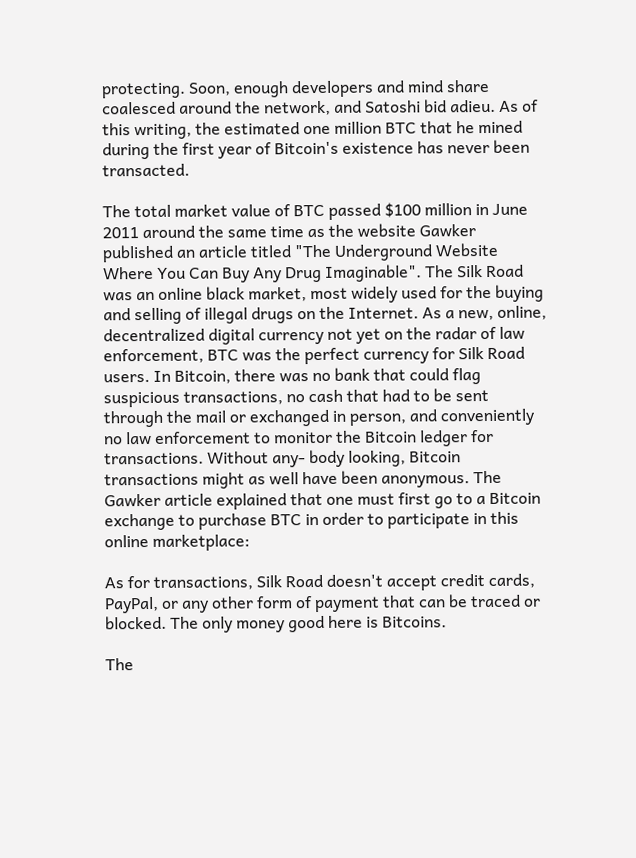protecting. Soon, enough developers and mind share coalesced around the network, and Satoshi bid adieu. As of this writing, the estimated one million BTC that he mined during the first year of Bitcoin's existence has never been transacted.

The total market value of BTC passed $100 million in June 2011 around the same time as the website Gawker published an article titled "The Underground Website Where You Can Buy Any Drug Imaginable". The Silk Road was an online black market, most widely used for the buying and selling of illegal drugs on the Internet. As a new, online, decentralized digital currency not yet on the radar of law enforcement, BTC was the perfect currency for Silk Road users. In Bitcoin, there was no bank that could flag suspicious transactions, no cash that had to be sent through the mail or exchanged in person, and conveniently no law enforcement to monitor the Bitcoin ledger for transactions. Without any- body looking, Bitcoin transactions might as well have been anonymous. The Gawker article explained that one must first go to a Bitcoin exchange to purchase BTC in order to participate in this online marketplace:

As for transactions, Silk Road doesn't accept credit cards, PayPal, or any other form of payment that can be traced or blocked. The only money good here is Bitcoins.

The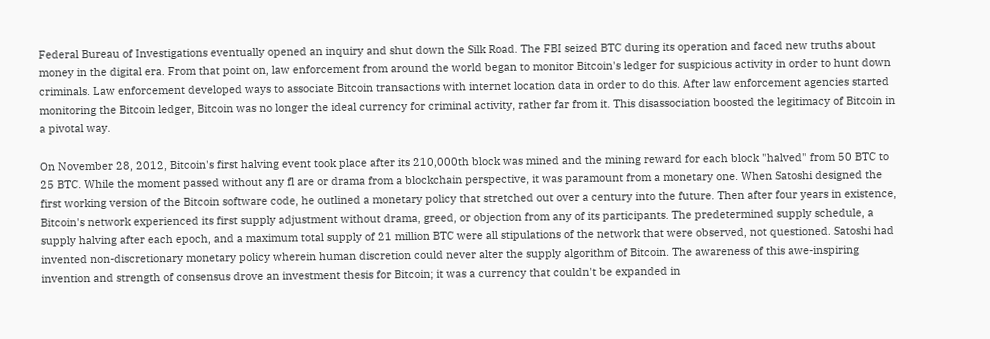Federal Bureau of Investigations eventually opened an inquiry and shut down the Silk Road. The FBI seized BTC during its operation and faced new truths about money in the digital era. From that point on, law enforcement from around the world began to monitor Bitcoin's ledger for suspicious activity in order to hunt down criminals. Law enforcement developed ways to associate Bitcoin transactions with internet location data in order to do this. After law enforcement agencies started monitoring the Bitcoin ledger, Bitcoin was no longer the ideal currency for criminal activity, rather far from it. This disassociation boosted the legitimacy of Bitcoin in a pivotal way.

On November 28, 2012, Bitcoin's first halving event took place after its 210,000th block was mined and the mining reward for each block "halved" from 50 BTC to 25 BTC. While the moment passed without any fl are or drama from a blockchain perspective, it was paramount from a monetary one. When Satoshi designed the first working version of the Bitcoin software code, he outlined a monetary policy that stretched out over a century into the future. Then after four years in existence, Bitcoin's network experienced its first supply adjustment without drama, greed, or objection from any of its participants. The predetermined supply schedule, a supply halving after each epoch, and a maximum total supply of 21 million BTC were all stipulations of the network that were observed, not questioned. Satoshi had invented non-discretionary monetary policy wherein human discretion could never alter the supply algorithm of Bitcoin. The awareness of this awe-inspiring invention and strength of consensus drove an investment thesis for Bitcoin; it was a currency that couldn't be expanded in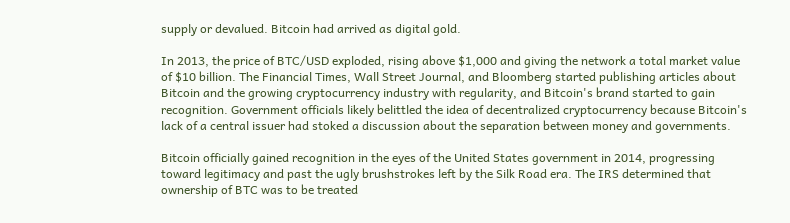supply or devalued. Bitcoin had arrived as digital gold.

In 2013, the price of BTC/USD exploded, rising above $1,000 and giving the network a total market value of $10 billion. The Financial Times, Wall Street Journal, and Bloomberg started publishing articles about Bitcoin and the growing cryptocurrency industry with regularity, and Bitcoin's brand started to gain recognition. Government officials likely belittled the idea of decentralized cryptocurrency because Bitcoin's lack of a central issuer had stoked a discussion about the separation between money and governments.

Bitcoin officially gained recognition in the eyes of the United States government in 2014, progressing toward legitimacy and past the ugly brushstrokes left by the Silk Road era. The IRS determined that ownership of BTC was to be treated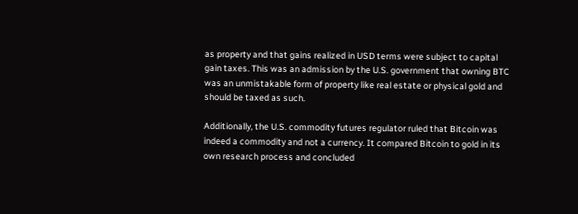as property and that gains realized in USD terms were subject to capital gain taxes. This was an admission by the U.S. government that owning BTC was an unmistakable form of property like real estate or physical gold and should be taxed as such.

Additionally, the U.S. commodity futures regulator ruled that Bitcoin was indeed a commodity and not a currency. It compared Bitcoin to gold in its own research process and concluded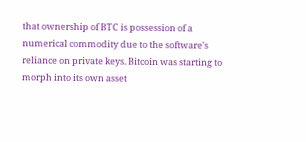that ownership of BTC is possession of a numerical commodity due to the software's reliance on private keys. Bitcoin was starting to morph into its own asset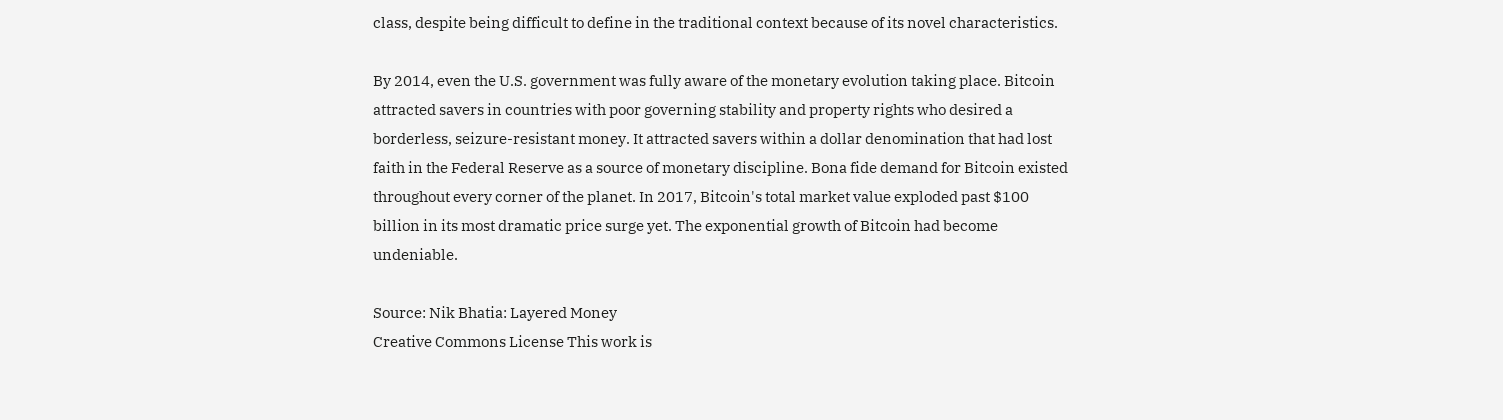class, despite being difficult to define in the traditional context because of its novel characteristics.

By 2014, even the U.S. government was fully aware of the monetary evolution taking place. Bitcoin attracted savers in countries with poor governing stability and property rights who desired a borderless, seizure-resistant money. It attracted savers within a dollar denomination that had lost faith in the Federal Reserve as a source of monetary discipline. Bona fide demand for Bitcoin existed throughout every corner of the planet. In 2017, Bitcoin's total market value exploded past $100 billion in its most dramatic price surge yet. The exponential growth of Bitcoin had become undeniable.

Source: Nik Bhatia: Layered Money
Creative Commons License This work is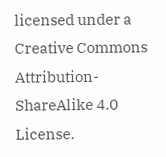licensed under a Creative Commons Attribution-ShareAlike 4.0 License.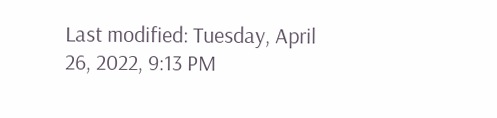Last modified: Tuesday, April 26, 2022, 9:13 PM